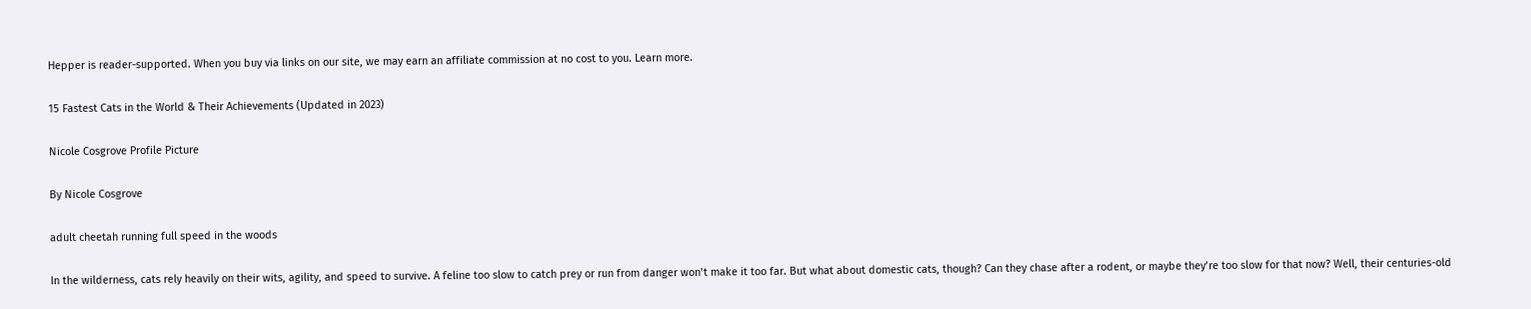Hepper is reader-supported. When you buy via links on our site, we may earn an affiliate commission at no cost to you. Learn more.

15 Fastest Cats in the World & Their Achievements (Updated in 2023)

Nicole Cosgrove Profile Picture

By Nicole Cosgrove

adult cheetah running full speed in the woods

In the wilderness, cats rely heavily on their wits, agility, and speed to survive. A feline too slow to catch prey or run from danger won’t make it too far. But what about domestic cats, though? Can they chase after a rodent, or maybe they’re too slow for that now? Well, their centuries-old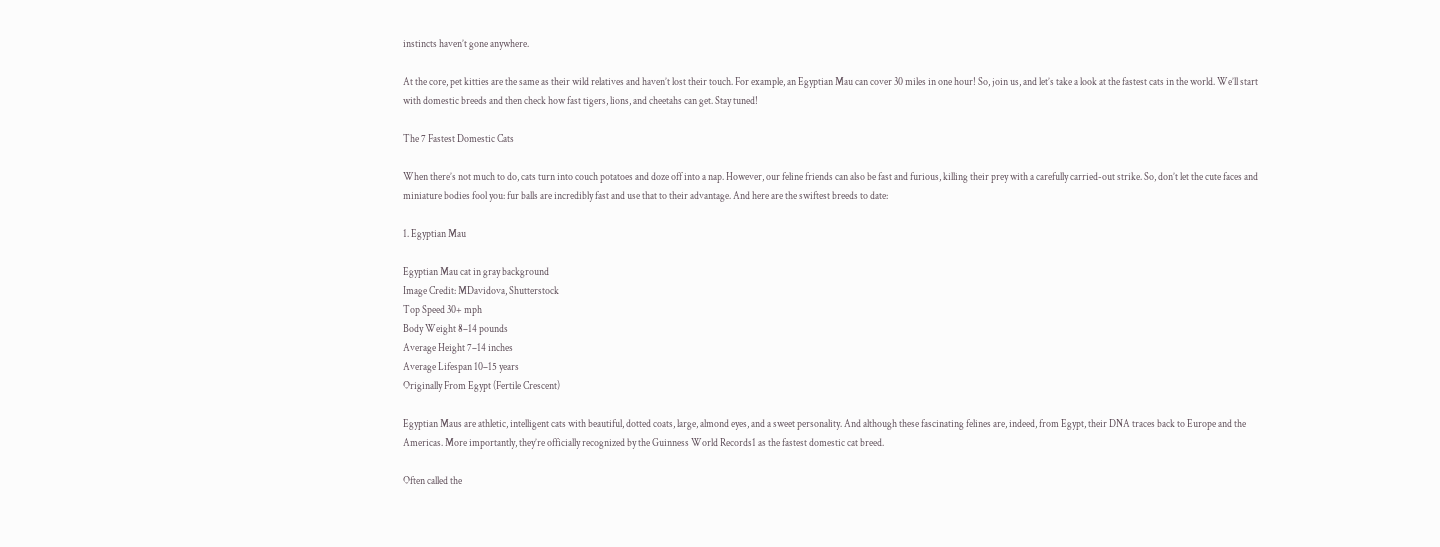instincts haven’t gone anywhere.

At the core, pet kitties are the same as their wild relatives and haven’t lost their touch. For example, an Egyptian Mau can cover 30 miles in one hour! So, join us, and let’s take a look at the fastest cats in the world. We’ll start with domestic breeds and then check how fast tigers, lions, and cheetahs can get. Stay tuned!

The 7 Fastest Domestic Cats

When there’s not much to do, cats turn into couch potatoes and doze off into a nap. However, our feline friends can also be fast and furious, killing their prey with a carefully carried-out strike. So, don’t let the cute faces and miniature bodies fool you: fur balls are incredibly fast and use that to their advantage. And here are the swiftest breeds to date:

1. Egyptian Mau

Egyptian Mau cat in gray background
Image Credit: MDavidova, Shutterstock
Top Speed 30+ mph
Body Weight 8–14 pounds
Average Height 7–14 inches
Average Lifespan 10–15 years
Originally From Egypt (Fertile Crescent)

Egyptian Maus are athletic, intelligent cats with beautiful, dotted coats, large, almond eyes, and a sweet personality. And although these fascinating felines are, indeed, from Egypt, their DNA traces back to Europe and the Americas. More importantly, they’re officially recognized by the Guinness World Records1 as the fastest domestic cat breed.

Often called the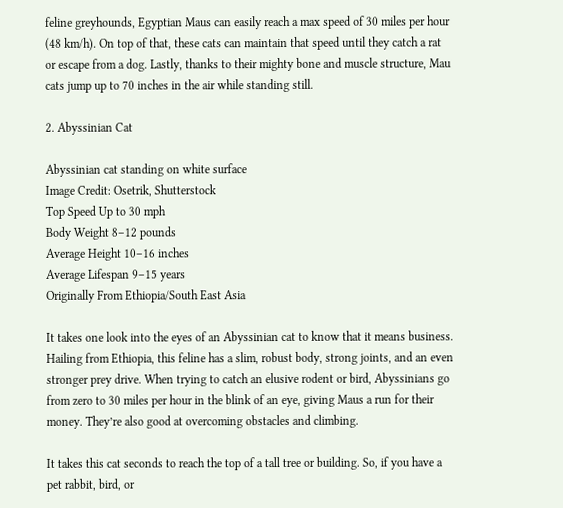feline greyhounds, Egyptian Maus can easily reach a max speed of 30 miles per hour (48 km/h). On top of that, these cats can maintain that speed until they catch a rat or escape from a dog. Lastly, thanks to their mighty bone and muscle structure, Mau cats jump up to 70 inches in the air while standing still.

2. Abyssinian Cat

Abyssinian cat standing on white surface
Image Credit: Osetrik, Shutterstock
Top Speed Up to 30 mph
Body Weight 8–12 pounds
Average Height 10–16 inches
Average Lifespan 9–15 years
Originally From Ethiopia/South East Asia

It takes one look into the eyes of an Abyssinian cat to know that it means business. Hailing from Ethiopia, this feline has a slim, robust body, strong joints, and an even stronger prey drive. When trying to catch an elusive rodent or bird, Abyssinians go from zero to 30 miles per hour in the blink of an eye, giving Maus a run for their money. They’re also good at overcoming obstacles and climbing.

It takes this cat seconds to reach the top of a tall tree or building. So, if you have a pet rabbit, bird, or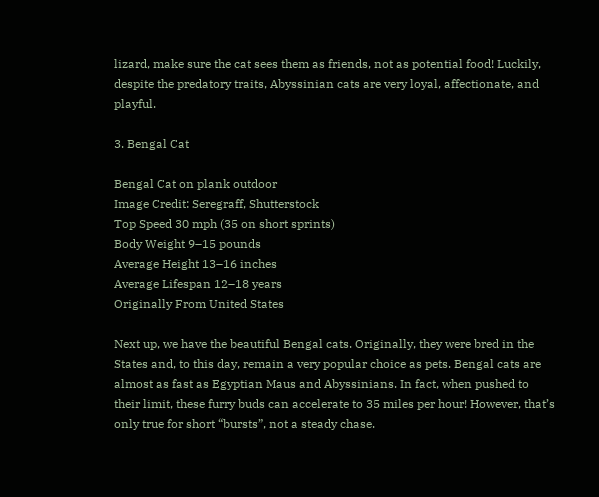lizard, make sure the cat sees them as friends, not as potential food! Luckily, despite the predatory traits, Abyssinian cats are very loyal, affectionate, and playful.

3. Bengal Cat

Bengal Cat on plank outdoor
Image Credit: Seregraff, Shutterstock
Top Speed 30 mph (35 on short sprints)
Body Weight 9–15 pounds
Average Height 13–16 inches
Average Lifespan 12–18 years
Originally From United States

Next up, we have the beautiful Bengal cats. Originally, they were bred in the States and, to this day, remain a very popular choice as pets. Bengal cats are almost as fast as Egyptian Maus and Abyssinians. In fact, when pushed to their limit, these furry buds can accelerate to 35 miles per hour! However, that’s only true for short “bursts”, not a steady chase.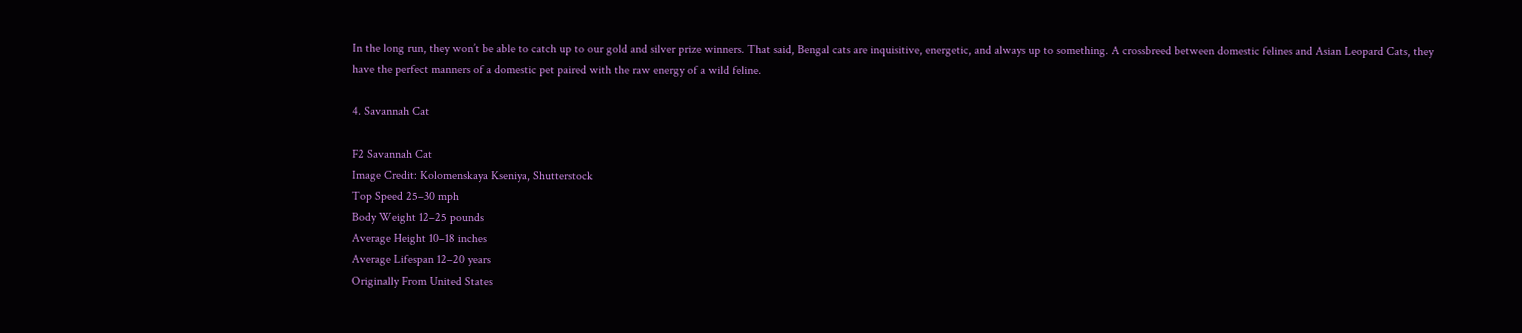In the long run, they won’t be able to catch up to our gold and silver prize winners. That said, Bengal cats are inquisitive, energetic, and always up to something. A crossbreed between domestic felines and Asian Leopard Cats, they have the perfect manners of a domestic pet paired with the raw energy of a wild feline.

4. Savannah Cat

F2 Savannah Cat
Image Credit: Kolomenskaya Kseniya, Shutterstock
Top Speed 25–30 mph
Body Weight 12–25 pounds
Average Height 10–18 inches
Average Lifespan 12–20 years
Originally From United States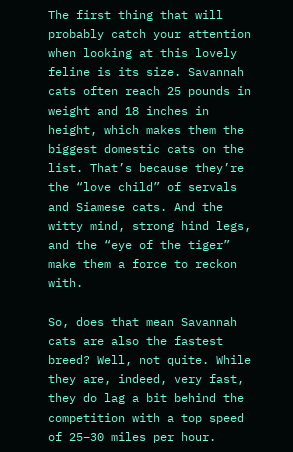The first thing that will probably catch your attention when looking at this lovely feline is its size. Savannah cats often reach 25 pounds in weight and 18 inches in height, which makes them the biggest domestic cats on the list. That’s because they’re the “love child” of servals and Siamese cats. And the witty mind, strong hind legs, and the “eye of the tiger” make them a force to reckon with.

So, does that mean Savannah cats are also the fastest breed? Well, not quite. While they are, indeed, very fast, they do lag a bit behind the competition with a top speed of 25–30 miles per hour.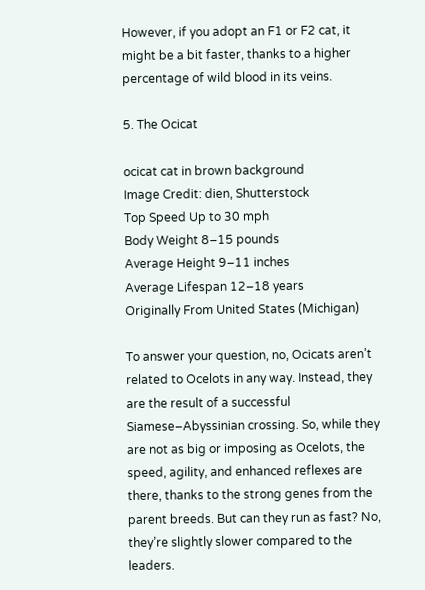However, if you adopt an F1 or F2 cat, it might be a bit faster, thanks to a higher percentage of wild blood in its veins.

5. The Ocicat

ocicat cat in brown background
Image Credit: dien, Shutterstock
Top Speed Up to 30 mph
Body Weight 8–15 pounds
Average Height 9–11 inches
Average Lifespan 12–18 years
Originally From United States (Michigan)

To answer your question, no, Ocicats aren’t related to Ocelots in any way. Instead, they are the result of a successful Siamese–Abyssinian crossing. So, while they are not as big or imposing as Ocelots, the speed, agility, and enhanced reflexes are there, thanks to the strong genes from the parent breeds. But can they run as fast? No, they’re slightly slower compared to the leaders.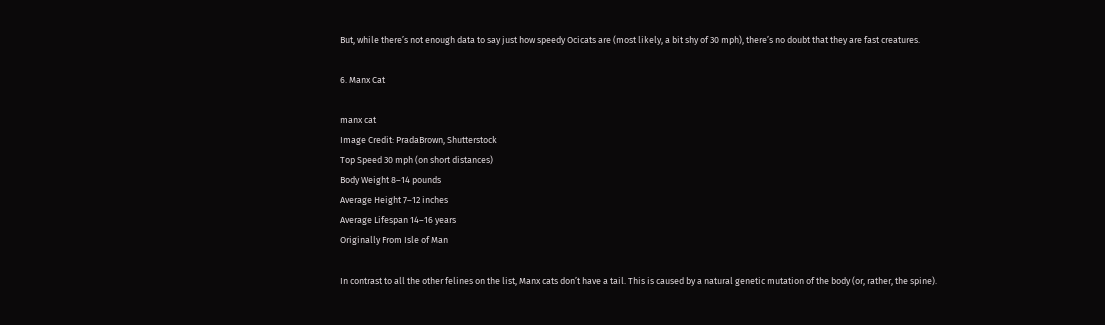But, while there’s not enough data to say just how speedy Ocicats are (most likely, a bit shy of 30 mph), there’s no doubt that they are fast creatures.

6. Manx Cat

manx cat
Image Credit: PradaBrown, Shutterstock
Top Speed 30 mph (on short distances)
Body Weight 8–14 pounds
Average Height 7–12 inches
Average Lifespan 14–16 years
Originally From Isle of Man

In contrast to all the other felines on the list, Manx cats don’t have a tail. This is caused by a natural genetic mutation of the body (or, rather, the spine).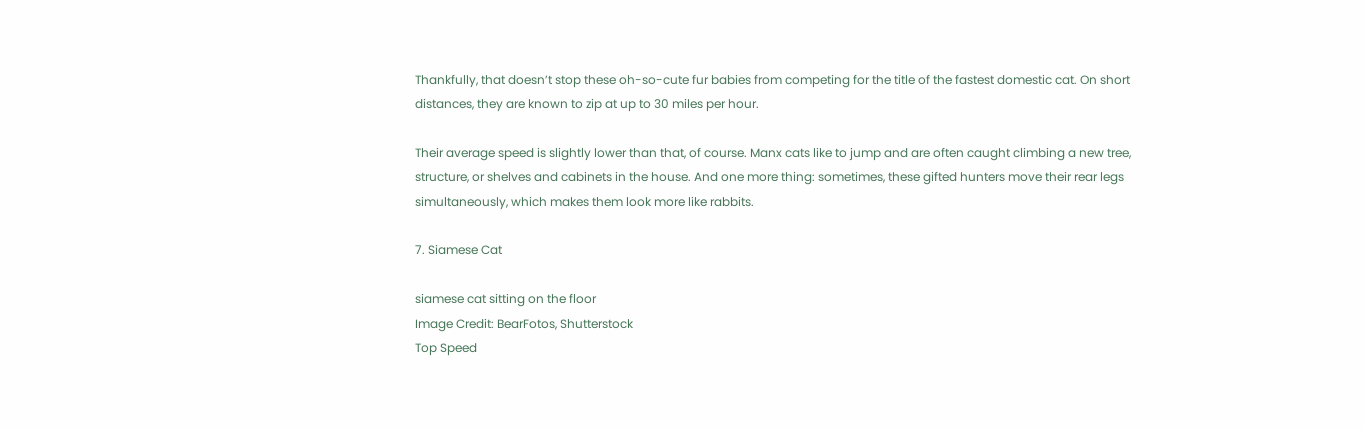Thankfully, that doesn’t stop these oh-so-cute fur babies from competing for the title of the fastest domestic cat. On short distances, they are known to zip at up to 30 miles per hour.

Their average speed is slightly lower than that, of course. Manx cats like to jump and are often caught climbing a new tree, structure, or shelves and cabinets in the house. And one more thing: sometimes, these gifted hunters move their rear legs simultaneously, which makes them look more like rabbits.

7. Siamese Cat

siamese cat sitting on the floor
Image Credit: BearFotos, Shutterstock
Top Speed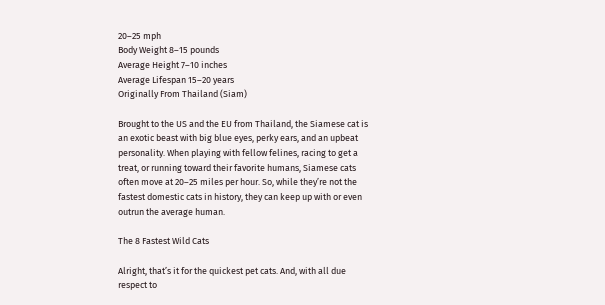20–25 mph
Body Weight 8–15 pounds
Average Height 7–10 inches
Average Lifespan 15–20 years
Originally From Thailand (Siam)

Brought to the US and the EU from Thailand, the Siamese cat is an exotic beast with big blue eyes, perky ears, and an upbeat personality. When playing with fellow felines, racing to get a treat, or running toward their favorite humans, Siamese cats often move at 20–25 miles per hour. So, while they’re not the fastest domestic cats in history, they can keep up with or even outrun the average human.

The 8 Fastest Wild Cats

Alright, that’s it for the quickest pet cats. And, with all due respect to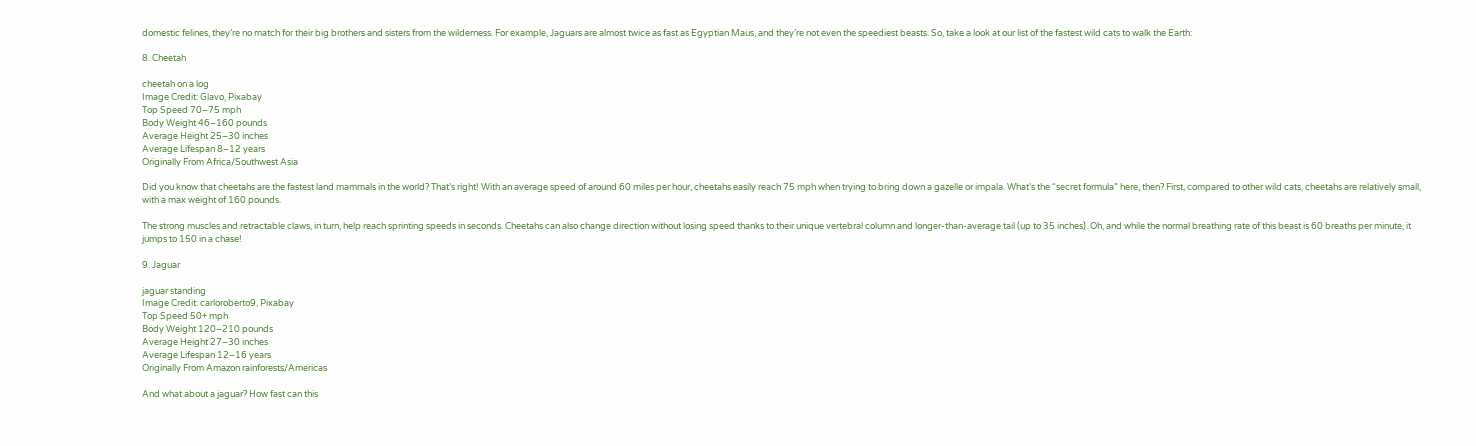domestic felines, they’re no match for their big brothers and sisters from the wilderness. For example, Jaguars are almost twice as fast as Egyptian Maus, and they’re not even the speediest beasts. So, take a look at our list of the fastest wild cats to walk the Earth:

8. Cheetah

cheetah on a log
Image Credit: Glavo, Pixabay
Top Speed 70–75 mph
Body Weight 46–160 pounds
Average Height 25–30 inches
Average Lifespan 8–12 years
Originally From Africa/Southwest Asia

Did you know that cheetahs are the fastest land mammals in the world? That’s right! With an average speed of around 60 miles per hour, cheetahs easily reach 75 mph when trying to bring down a gazelle or impala. What’s the “secret formula” here, then? First, compared to other wild cats, cheetahs are relatively small, with a max weight of 160 pounds.

The strong muscles and retractable claws, in turn, help reach sprinting speeds in seconds. Cheetahs can also change direction without losing speed thanks to their unique vertebral column and longer-than-average tail (up to 35 inches). Oh, and while the normal breathing rate of this beast is 60 breaths per minute, it jumps to 150 in a chase!

9. Jaguar

jaguar standing
Image Credit: carloroberto9, Pixabay
Top Speed 50+ mph
Body Weight 120–210 pounds
Average Height 27–30 inches
Average Lifespan 12–16 years
Originally From Amazon rainforests/Americas

And what about a jaguar? How fast can this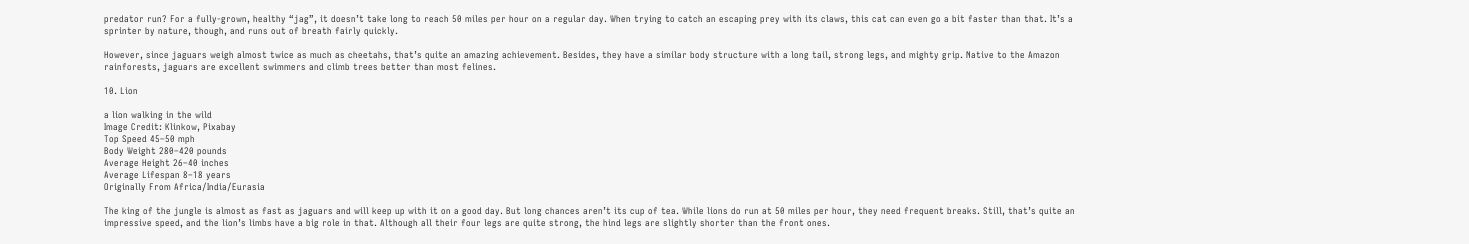predator run? For a fully-grown, healthy “jag”, it doesn’t take long to reach 50 miles per hour on a regular day. When trying to catch an escaping prey with its claws, this cat can even go a bit faster than that. It’s a sprinter by nature, though, and runs out of breath fairly quickly.

However, since jaguars weigh almost twice as much as cheetahs, that’s quite an amazing achievement. Besides, they have a similar body structure with a long tail, strong legs, and mighty grip. Native to the Amazon rainforests, jaguars are excellent swimmers and climb trees better than most felines.

10. Lion

a lion walking in the wild
Image Credit: Klinkow, Pixabay
Top Speed 45–50 mph
Body Weight 280–420 pounds
Average Height 26–40 inches
Average Lifespan 8–18 years
Originally From Africa/India/Eurasia

The king of the jungle is almost as fast as jaguars and will keep up with it on a good day. But long chances aren’t its cup of tea. While lions do run at 50 miles per hour, they need frequent breaks. Still, that’s quite an impressive speed, and the lion’s limbs have a big role in that. Although all their four legs are quite strong, the hind legs are slightly shorter than the front ones.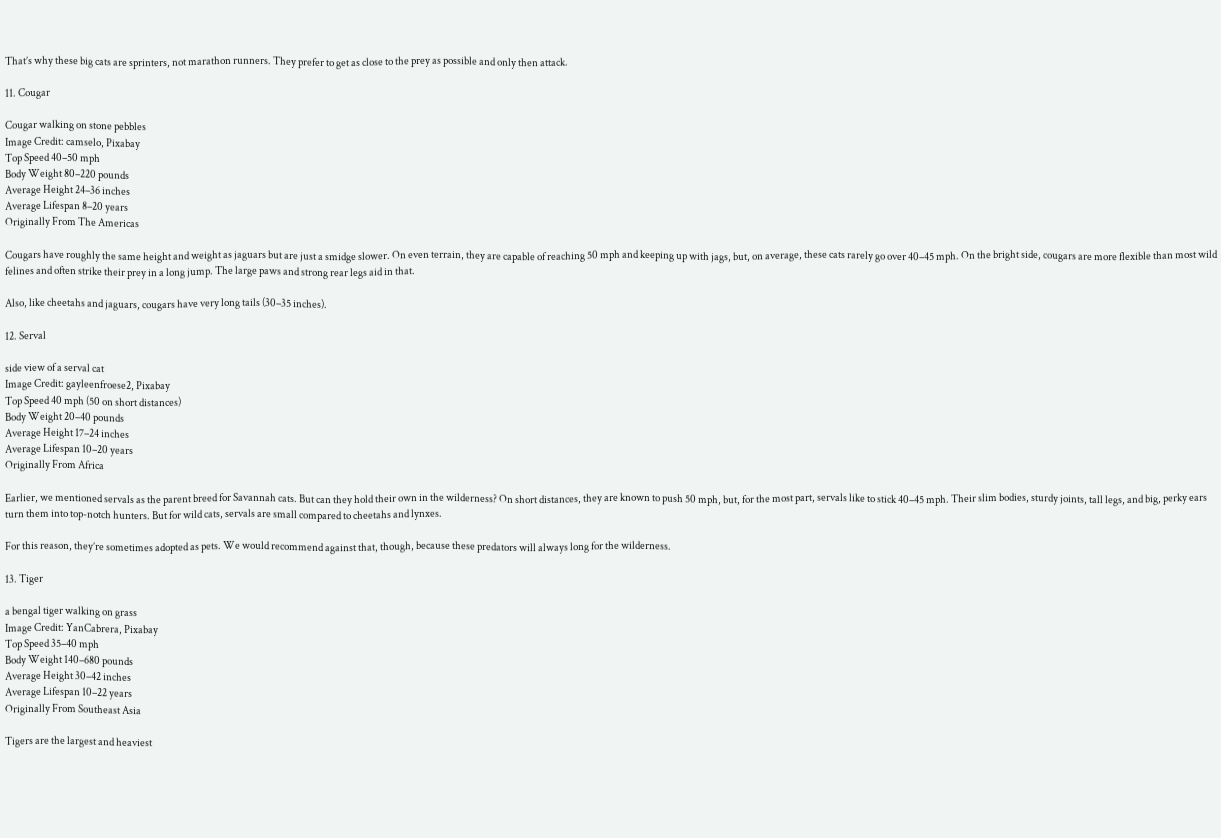That’s why these big cats are sprinters, not marathon runners. They prefer to get as close to the prey as possible and only then attack.

11. Cougar

Cougar walking on stone pebbles
Image Credit: camselo, Pixabay
Top Speed 40–50 mph
Body Weight 80–220 pounds
Average Height 24–36 inches
Average Lifespan 8–20 years
Originally From The Americas

Cougars have roughly the same height and weight as jaguars but are just a smidge slower. On even terrain, they are capable of reaching 50 mph and keeping up with jags, but, on average, these cats rarely go over 40–45 mph. On the bright side, cougars are more flexible than most wild felines and often strike their prey in a long jump. The large paws and strong rear legs aid in that.

Also, like cheetahs and jaguars, cougars have very long tails (30–35 inches).

12. Serval

side view of a serval cat
Image Credit: gayleenfroese2, Pixabay
Top Speed 40 mph (50 on short distances)
Body Weight 20–40 pounds
Average Height 17–24 inches
Average Lifespan 10–20 years
Originally From Africa

Earlier, we mentioned servals as the parent breed for Savannah cats. But can they hold their own in the wilderness? On short distances, they are known to push 50 mph, but, for the most part, servals like to stick 40–45 mph. Their slim bodies, sturdy joints, tall legs, and big, perky ears turn them into top-notch hunters. But for wild cats, servals are small compared to cheetahs and lynxes.

For this reason, they’re sometimes adopted as pets. We would recommend against that, though, because these predators will always long for the wilderness.

13. Tiger

a bengal tiger walking on grass
Image Credit: YanCabrera, Pixabay
Top Speed 35–40 mph
Body Weight 140–680 pounds
Average Height 30–42 inches
Average Lifespan 10–22 years
Originally From Southeast Asia

Tigers are the largest and heaviest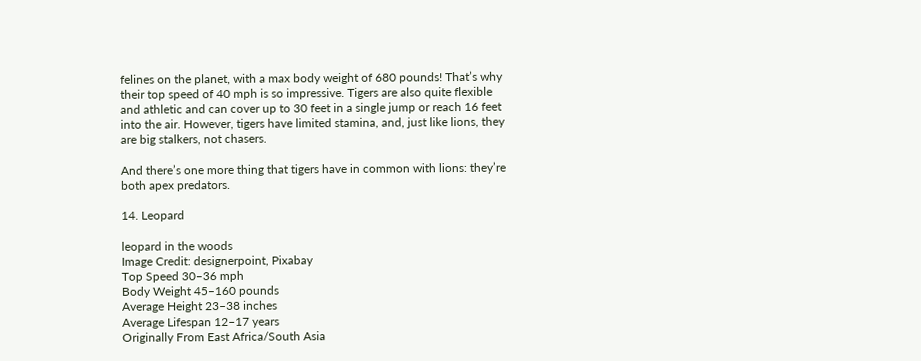felines on the planet, with a max body weight of 680 pounds! That’s why their top speed of 40 mph is so impressive. Tigers are also quite flexible and athletic and can cover up to 30 feet in a single jump or reach 16 feet into the air. However, tigers have limited stamina, and, just like lions, they are big stalkers, not chasers.

And there’s one more thing that tigers have in common with lions: they’re both apex predators.

14. Leopard

leopard in the woods
Image Credit: designerpoint, Pixabay
Top Speed 30–36 mph
Body Weight 45–160 pounds
Average Height 23–38 inches
Average Lifespan 12–17 years
Originally From East Africa/South Asia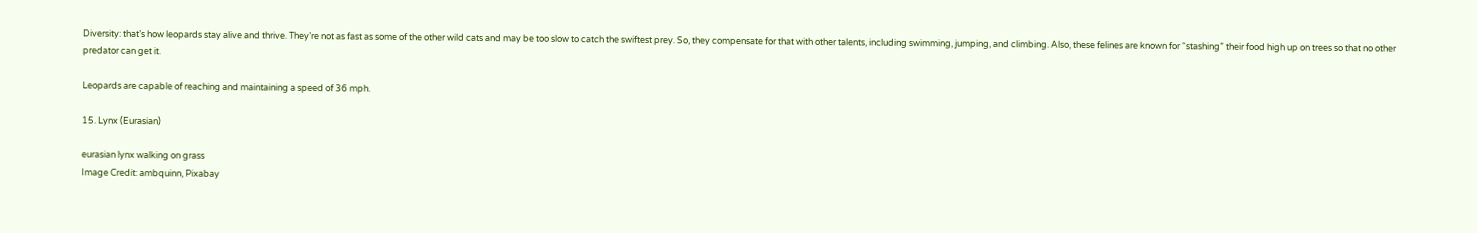Diversity: that’s how leopards stay alive and thrive. They’re not as fast as some of the other wild cats and may be too slow to catch the swiftest prey. So, they compensate for that with other talents, including swimming, jumping, and climbing. Also, these felines are known for “stashing” their food high up on trees so that no other predator can get it.

Leopards are capable of reaching and maintaining a speed of 36 mph.

15. Lynx (Eurasian)

eurasian lynx walking on grass
Image Credit: ambquinn, Pixabay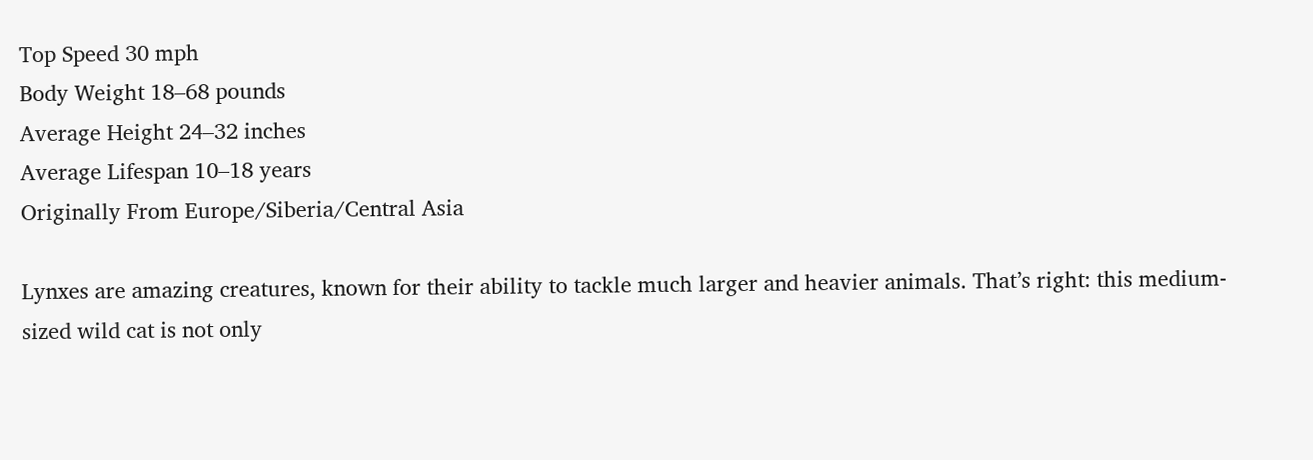Top Speed 30 mph
Body Weight 18–68 pounds
Average Height 24–32 inches
Average Lifespan 10–18 years
Originally From Europe/Siberia/Central Asia

Lynxes are amazing creatures, known for their ability to tackle much larger and heavier animals. That’s right: this medium-sized wild cat is not only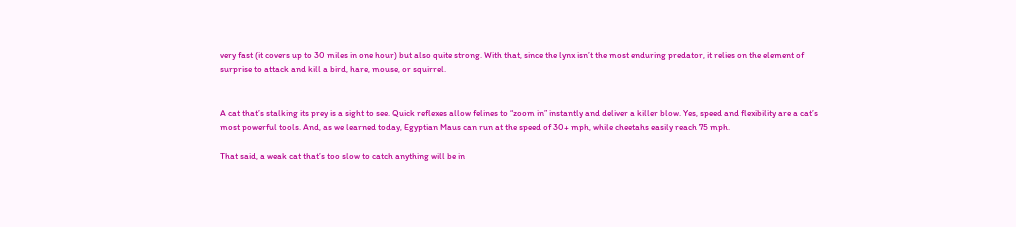very fast (it covers up to 30 miles in one hour) but also quite strong. With that, since the lynx isn’t the most enduring predator, it relies on the element of surprise to attack and kill a bird, hare, mouse, or squirrel.


A cat that’s stalking its prey is a sight to see. Quick reflexes allow felines to “zoom in” instantly and deliver a killer blow. Yes, speed and flexibility are a cat’s most powerful tools. And, as we learned today, Egyptian Maus can run at the speed of 30+ mph, while cheetahs easily reach 75 mph.

That said, a weak cat that’s too slow to catch anything will be in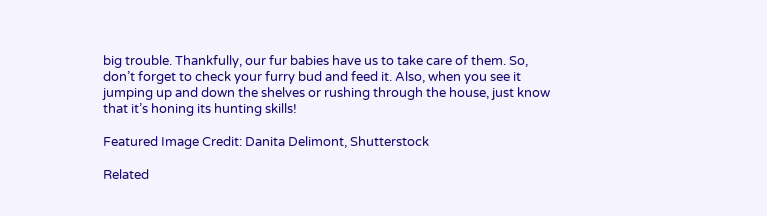big trouble. Thankfully, our fur babies have us to take care of them. So, don’t forget to check your furry bud and feed it. Also, when you see it jumping up and down the shelves or rushing through the house, just know that it’s honing its hunting skills!

Featured Image Credit: Danita Delimont, Shutterstock

Related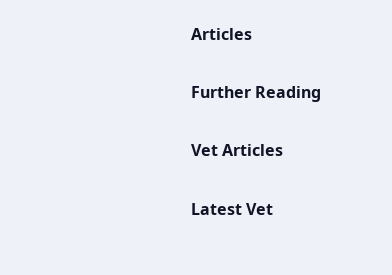Articles

Further Reading

Vet Articles

Latest Vet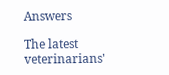Answers

The latest veterinarians'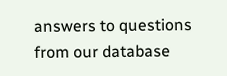answers to questions from our database